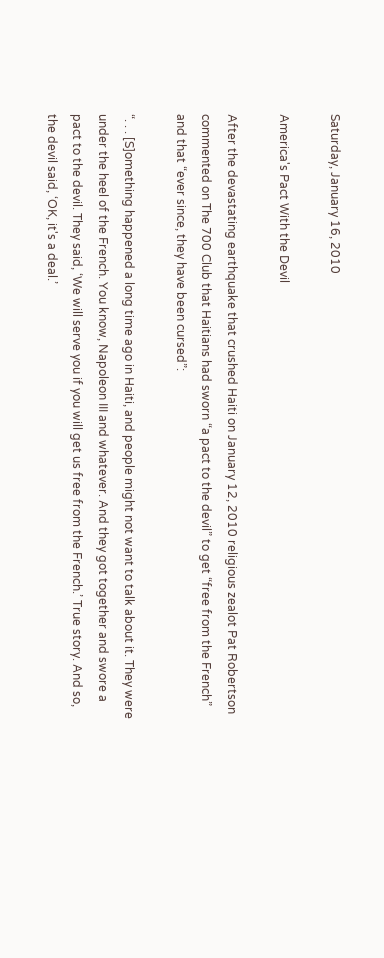Saturday, January 16, 2010

America's Pact With the Devil

After the devastating earthquake that crushed Haiti on January 12, 2010 religious zealot Pat Robertson commented on The 700 Club that Haitians had sworn “a pact to the devil” to get “free from the French” and that “ever since, they have been cursed”:

“. . . [S]omething happened a long time ago in Haiti, and people might not want to talk about it. They were under the heel of the French. You know, Napoleon III and whatever. And they got together and swore a pact to the devil. They said, ‘We will serve you if you will get us free from the French.’ True story. And so, the devil said, ‘OK, it's a deal.’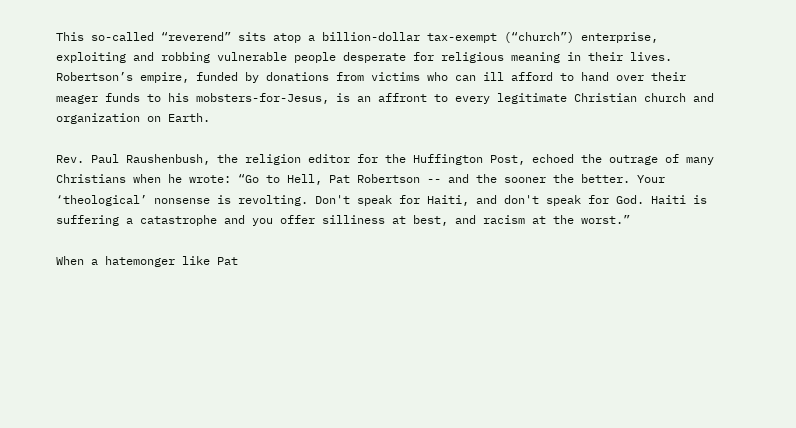This so-called “reverend” sits atop a billion-dollar tax-exempt (“church”) enterprise, exploiting and robbing vulnerable people desperate for religious meaning in their lives. Robertson’s empire, funded by donations from victims who can ill afford to hand over their meager funds to his mobsters-for-Jesus, is an affront to every legitimate Christian church and organization on Earth.

Rev. Paul Raushenbush, the religion editor for the Huffington Post, echoed the outrage of many Christians when he wrote: “Go to Hell, Pat Robertson -- and the sooner the better. Your ‘theological’ nonsense is revolting. Don't speak for Haiti, and don't speak for God. Haiti is suffering a catastrophe and you offer silliness at best, and racism at the worst.”

When a hatemonger like Pat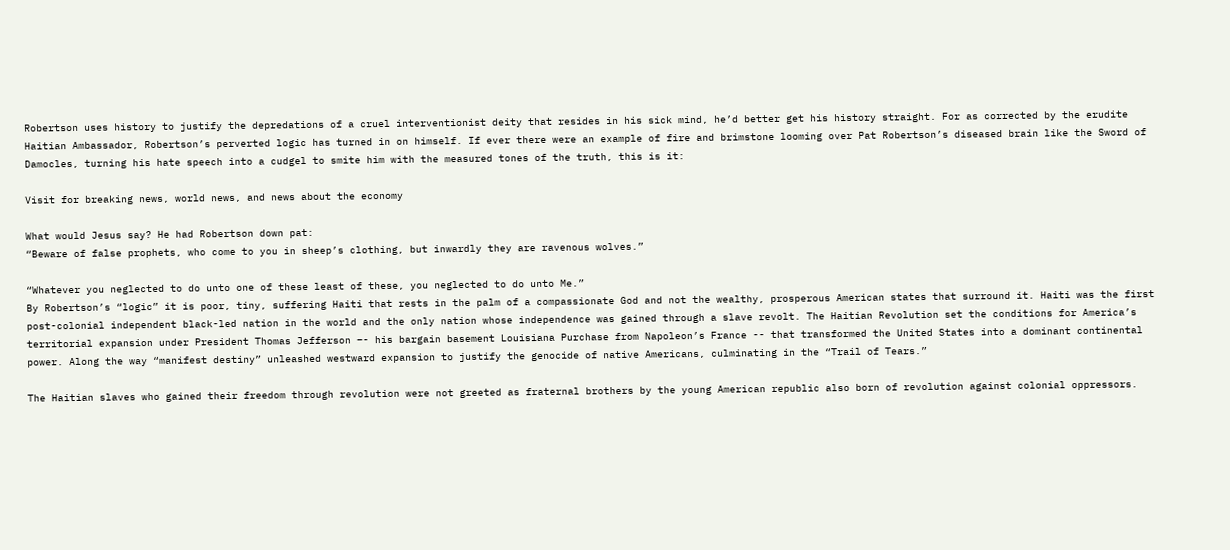Robertson uses history to justify the depredations of a cruel interventionist deity that resides in his sick mind, he’d better get his history straight. For as corrected by the erudite Haitian Ambassador, Robertson’s perverted logic has turned in on himself. If ever there were an example of fire and brimstone looming over Pat Robertson’s diseased brain like the Sword of Damocles, turning his hate speech into a cudgel to smite him with the measured tones of the truth, this is it:

Visit for breaking news, world news, and news about the economy

What would Jesus say? He had Robertson down pat:
“Beware of false prophets, who come to you in sheep’s clothing, but inwardly they are ravenous wolves.”

“Whatever you neglected to do unto one of these least of these, you neglected to do unto Me.”
By Robertson’s “logic” it is poor, tiny, suffering Haiti that rests in the palm of a compassionate God and not the wealthy, prosperous American states that surround it. Haiti was the first post-colonial independent black-led nation in the world and the only nation whose independence was gained through a slave revolt. The Haitian Revolution set the conditions for America’s territorial expansion under President Thomas Jefferson –- his bargain basement Louisiana Purchase from Napoleon’s France -- that transformed the United States into a dominant continental power. Along the way “manifest destiny” unleashed westward expansion to justify the genocide of native Americans, culminating in the “Trail of Tears.”

The Haitian slaves who gained their freedom through revolution were not greeted as fraternal brothers by the young American republic also born of revolution against colonial oppressors.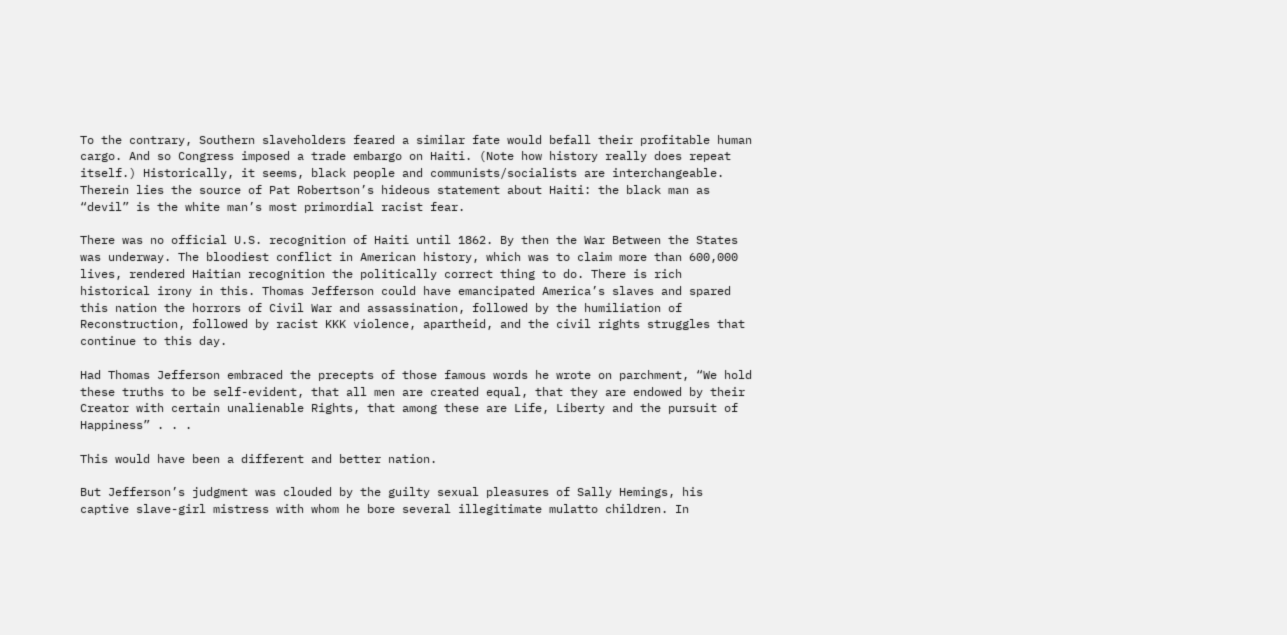To the contrary, Southern slaveholders feared a similar fate would befall their profitable human cargo. And so Congress imposed a trade embargo on Haiti. (Note how history really does repeat itself.) Historically, it seems, black people and communists/socialists are interchangeable. Therein lies the source of Pat Robertson’s hideous statement about Haiti: the black man as “devil” is the white man’s most primordial racist fear.

There was no official U.S. recognition of Haiti until 1862. By then the War Between the States was underway. The bloodiest conflict in American history, which was to claim more than 600,000 lives, rendered Haitian recognition the politically correct thing to do. There is rich historical irony in this. Thomas Jefferson could have emancipated America’s slaves and spared this nation the horrors of Civil War and assassination, followed by the humiliation of Reconstruction, followed by racist KKK violence, apartheid, and the civil rights struggles that continue to this day.

Had Thomas Jefferson embraced the precepts of those famous words he wrote on parchment, “We hold these truths to be self-evident, that all men are created equal, that they are endowed by their Creator with certain unalienable Rights, that among these are Life, Liberty and the pursuit of Happiness” . . .

This would have been a different and better nation.

But Jefferson’s judgment was clouded by the guilty sexual pleasures of Sally Hemings, his captive slave-girl mistress with whom he bore several illegitimate mulatto children. In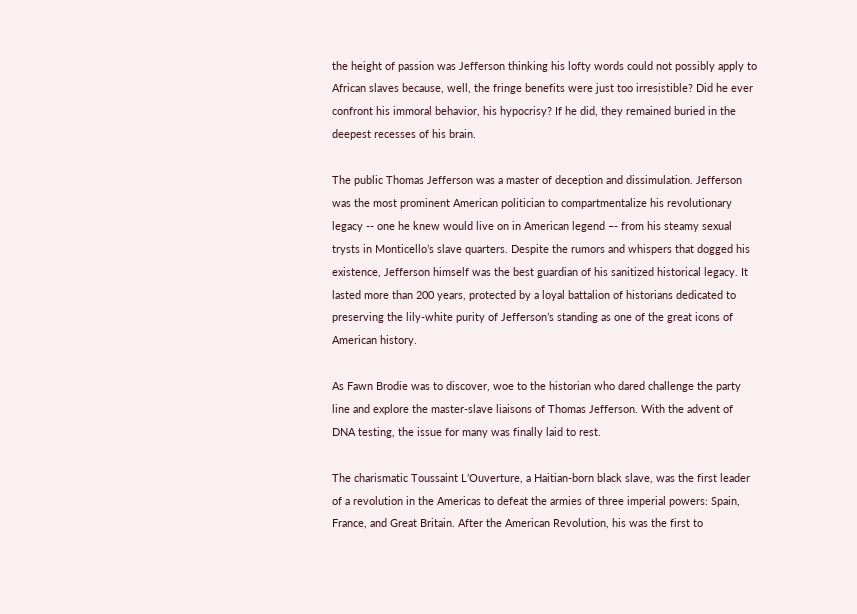the height of passion was Jefferson thinking his lofty words could not possibly apply to African slaves because, well, the fringe benefits were just too irresistible? Did he ever confront his immoral behavior, his hypocrisy? If he did, they remained buried in the deepest recesses of his brain.

The public Thomas Jefferson was a master of deception and dissimulation. Jefferson was the most prominent American politician to compartmentalize his revolutionary legacy -- one he knew would live on in American legend –- from his steamy sexual trysts in Monticello’s slave quarters. Despite the rumors and whispers that dogged his existence, Jefferson himself was the best guardian of his sanitized historical legacy. It lasted more than 200 years, protected by a loyal battalion of historians dedicated to preserving the lily-white purity of Jefferson’s standing as one of the great icons of American history.

As Fawn Brodie was to discover, woe to the historian who dared challenge the party line and explore the master-slave liaisons of Thomas Jefferson. With the advent of DNA testing, the issue for many was finally laid to rest.

The charismatic Toussaint L’Ouverture, a Haitian-born black slave, was the first leader of a revolution in the Americas to defeat the armies of three imperial powers: Spain, France, and Great Britain. After the American Revolution, his was the first to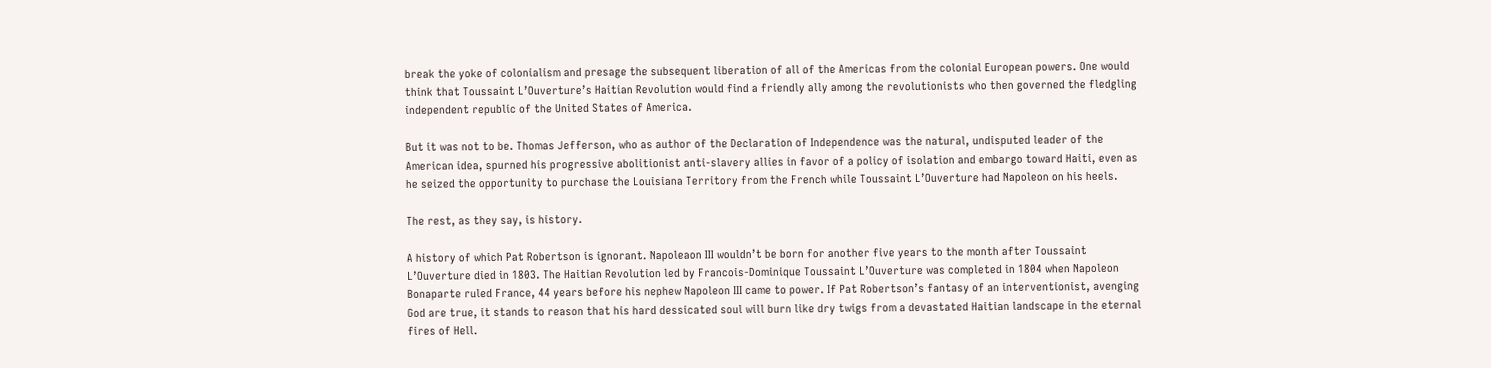break the yoke of colonialism and presage the subsequent liberation of all of the Americas from the colonial European powers. One would think that Toussaint L’Ouverture’s Haitian Revolution would find a friendly ally among the revolutionists who then governed the fledgling independent republic of the United States of America.

But it was not to be. Thomas Jefferson, who as author of the Declaration of Independence was the natural, undisputed leader of the American idea, spurned his progressive abolitionist anti-slavery allies in favor of a policy of isolation and embargo toward Haiti, even as he seized the opportunity to purchase the Louisiana Territory from the French while Toussaint L’Ouverture had Napoleon on his heels.

The rest, as they say, is history.

A history of which Pat Robertson is ignorant. Napoleaon III wouldn’t be born for another five years to the month after Toussaint L’Ouverture died in 1803. The Haitian Revolution led by Francois-Dominique Toussaint L’Ouverture was completed in 1804 when Napoleon Bonaparte ruled France, 44 years before his nephew Napoleon III came to power. If Pat Robertson’s fantasy of an interventionist, avenging God are true, it stands to reason that his hard dessicated soul will burn like dry twigs from a devastated Haitian landscape in the eternal fires of Hell.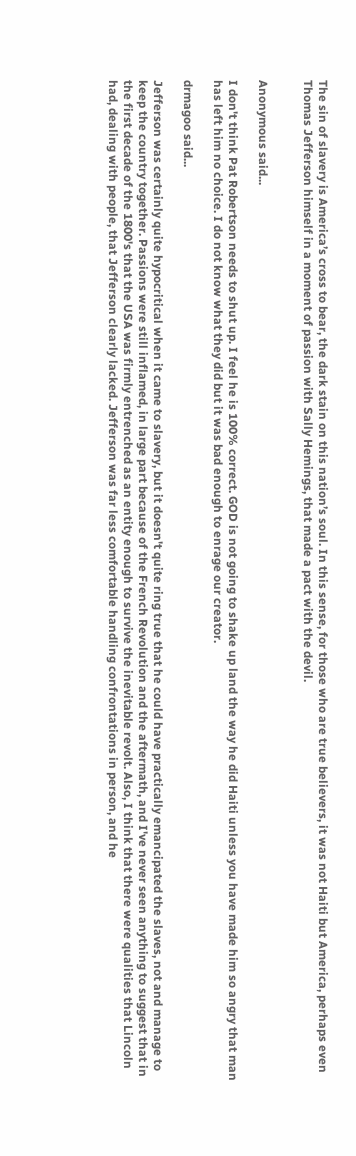The sin of slavery is America’s cross to bear, the dark stain on this nation’s soul. In this sense, for those who are true believers, it was not Haiti but America, perhaps even Thomas Jefferson himself in a moment of passion with Sally Hemings, that made a pact with the devil.


Anonymous said...

I don't think Pat Robertson needs to shut up. I feel he is 100% correct. GOD is not going to shake up land the way he did Haiti unless you have made him so angry that man has left him no choice. I do not know what they did but it was bad enough to enrage our creator.

drmagoo said...

Jefferson was certainly quite hypocritical when it came to slavery, but it doesn't quite ring true that he could have practically emancipated the slaves, not and manage to keep the country together. Passions were still inflamed, in large part because of the French Revolution and the aftermath, and I've never seen anything to suggest that in the first decade of the 1800's that the USA was firmly entrenched as an entity enough to survive the inevitable revolt. Also, I think that there were qualities that Lincoln had, dealing with people, that Jefferson clearly lacked. Jefferson was far less comfortable handling confrontations in person, and he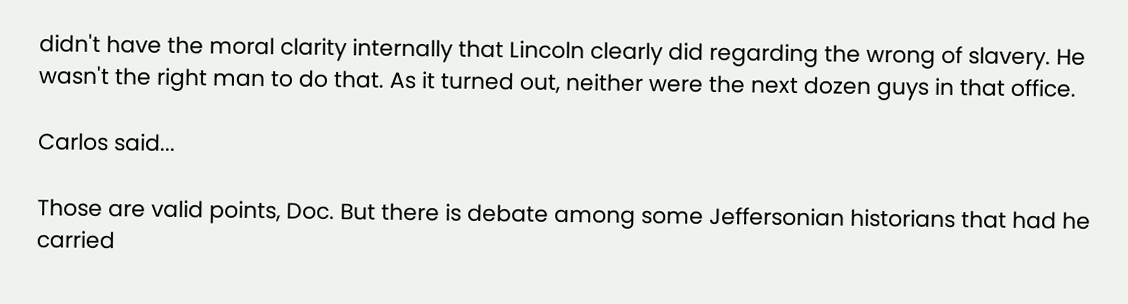didn't have the moral clarity internally that Lincoln clearly did regarding the wrong of slavery. He wasn't the right man to do that. As it turned out, neither were the next dozen guys in that office.

Carlos said...

Those are valid points, Doc. But there is debate among some Jeffersonian historians that had he carried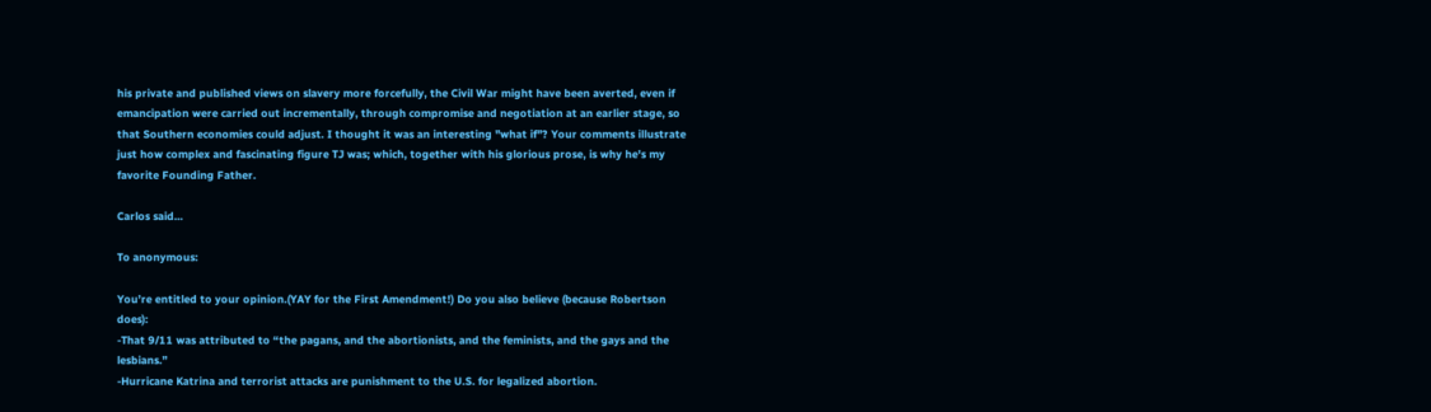his private and published views on slavery more forcefully, the Civil War might have been averted, even if emancipation were carried out incrementally, through compromise and negotiation at an earlier stage, so that Southern economies could adjust. I thought it was an interesting "what if"? Your comments illustrate just how complex and fascinating figure TJ was; which, together with his glorious prose, is why he's my favorite Founding Father.

Carlos said...

To anonymous:

You’re entitled to your opinion.(YAY for the First Amendment!) Do you also believe (because Robertson does):
-That 9/11 was attributed to “the pagans, and the abortionists, and the feminists, and the gays and the lesbians.”
-Hurricane Katrina and terrorist attacks are punishment to the U.S. for legalized abortion.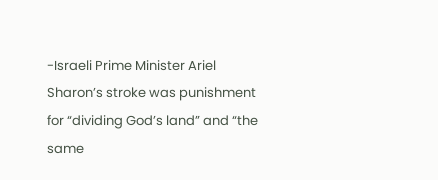-Israeli Prime Minister Ariel Sharon’s stroke was punishment for “dividing God’s land” and “the same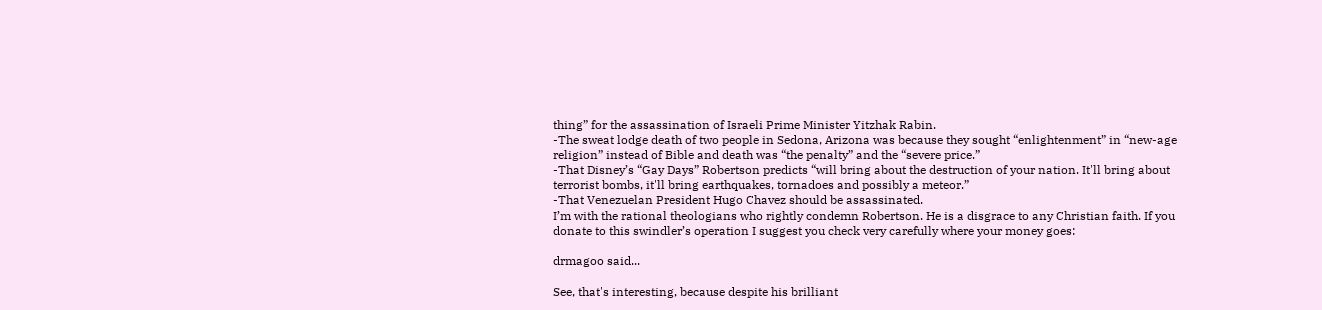thing” for the assassination of Israeli Prime Minister Yitzhak Rabin.
-The sweat lodge death of two people in Sedona, Arizona was because they sought “enlightenment” in “new-age religion” instead of Bible and death was “the penalty” and the “severe price.”
-That Disney’s “Gay Days” Robertson predicts “will bring about the destruction of your nation. It'll bring about terrorist bombs, it'll bring earthquakes, tornadoes and possibly a meteor.”
-That Venezuelan President Hugo Chavez should be assassinated.
I’m with the rational theologians who rightly condemn Robertson. He is a disgrace to any Christian faith. If you donate to this swindler’s operation I suggest you check very carefully where your money goes:

drmagoo said...

See, that's interesting, because despite his brilliant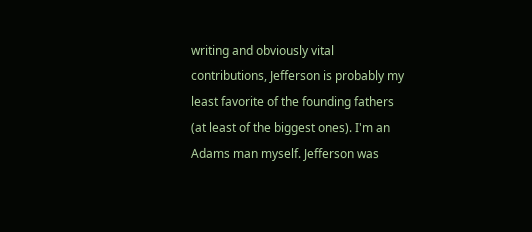writing and obviously vital contributions, Jefferson is probably my least favorite of the founding fathers (at least of the biggest ones). I'm an Adams man myself. Jefferson was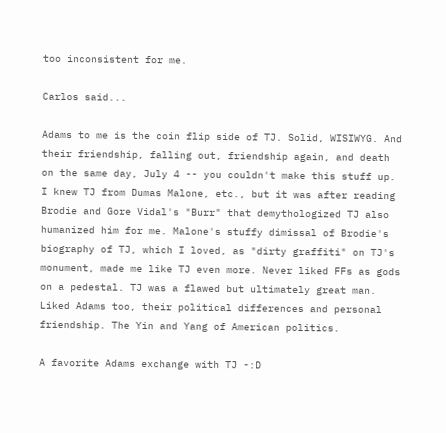too inconsistent for me.

Carlos said...

Adams to me is the coin flip side of TJ. Solid, WISIWYG. And their friendship, falling out, friendship again, and death on the same day, July 4 -- you couldn't make this stuff up. I knew TJ from Dumas Malone, etc., but it was after reading Brodie and Gore Vidal's "Burr" that demythologized TJ also humanized him for me. Malone's stuffy dimissal of Brodie's biography of TJ, which I loved, as "dirty graffiti" on TJ's monument, made me like TJ even more. Never liked FFs as gods on a pedestal. TJ was a flawed but ultimately great man. Liked Adams too, their political differences and personal friendship. The Yin and Yang of American politics.

A favorite Adams exchange with TJ -:D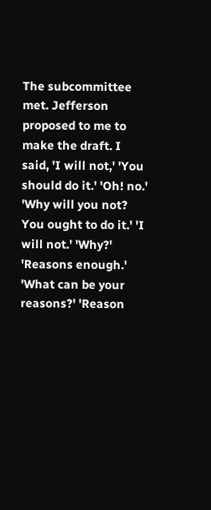The subcommittee met. Jefferson proposed to me to make the draft. I said, 'I will not,' 'You should do it.' 'Oh! no.' 'Why will you not? You ought to do it.' 'I will not.' 'Why?' 'Reasons enough.' 'What can be your reasons?' 'Reason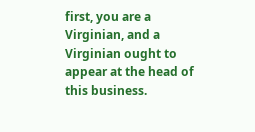first, you are a Virginian, and a Virginian ought to appear at the head of this business.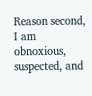Reason second, I am obnoxious, suspected, and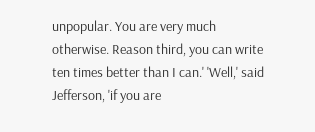unpopular. You are very much otherwise. Reason third, you can write ten times better than I can.' 'Well,' said Jefferson, 'if you are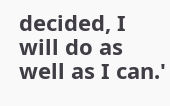decided, I will do as well as I can.'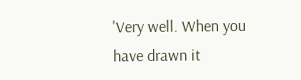'Very well. When you have drawn it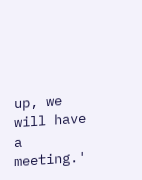up, we will have a meeting.'